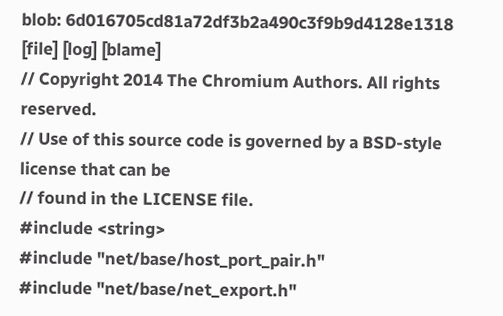blob: 6d016705cd81a72df3b2a490c3f9b9d4128e1318 [file] [log] [blame]
// Copyright 2014 The Chromium Authors. All rights reserved.
// Use of this source code is governed by a BSD-style license that can be
// found in the LICENSE file.
#include <string>
#include "net/base/host_port_pair.h"
#include "net/base/net_export.h"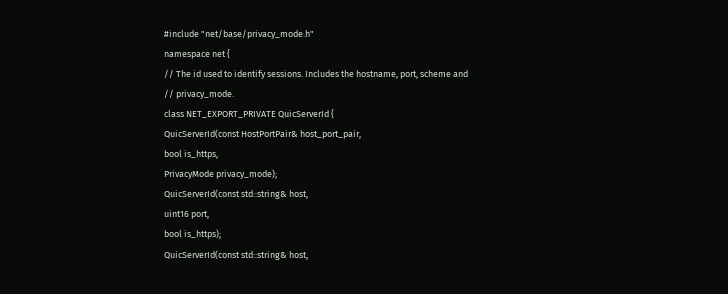#include "net/base/privacy_mode.h"
namespace net {
// The id used to identify sessions. Includes the hostname, port, scheme and
// privacy_mode.
class NET_EXPORT_PRIVATE QuicServerId {
QuicServerId(const HostPortPair& host_port_pair,
bool is_https,
PrivacyMode privacy_mode);
QuicServerId(const std::string& host,
uint16 port,
bool is_https);
QuicServerId(const std::string& host,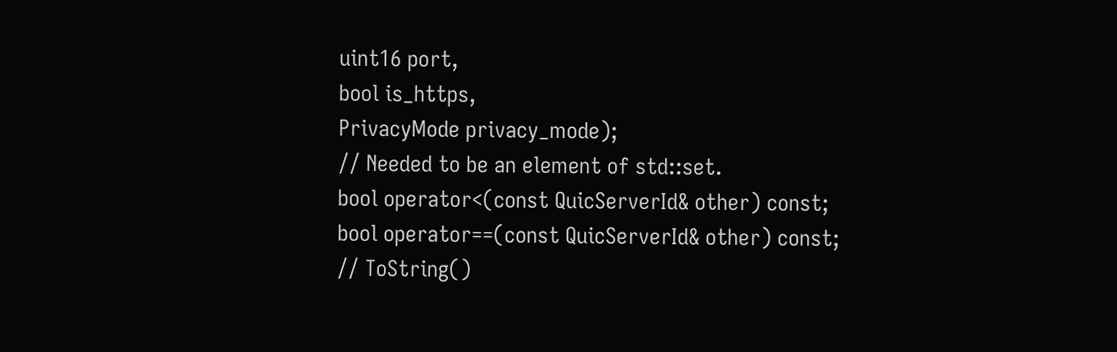uint16 port,
bool is_https,
PrivacyMode privacy_mode);
// Needed to be an element of std::set.
bool operator<(const QuicServerId& other) const;
bool operator==(const QuicServerId& other) const;
// ToString()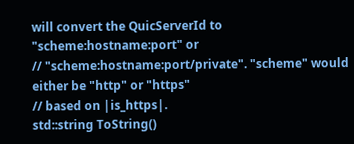will convert the QuicServerId to "scheme:hostname:port" or
// "scheme:hostname:port/private". "scheme" would either be "http" or "https"
// based on |is_https|.
std::string ToString()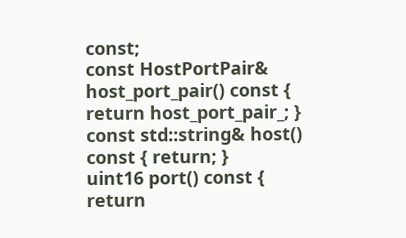const;
const HostPortPair& host_port_pair() const { return host_port_pair_; }
const std::string& host() const { return; }
uint16 port() const { return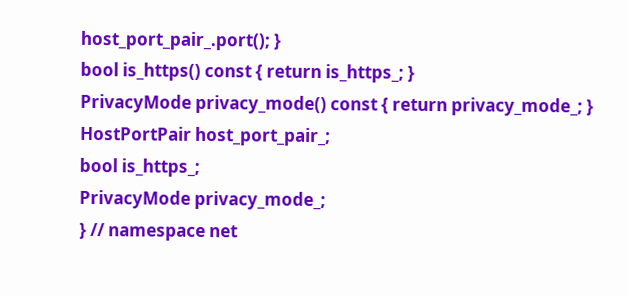host_port_pair_.port(); }
bool is_https() const { return is_https_; }
PrivacyMode privacy_mode() const { return privacy_mode_; }
HostPortPair host_port_pair_;
bool is_https_;
PrivacyMode privacy_mode_;
} // namespace net